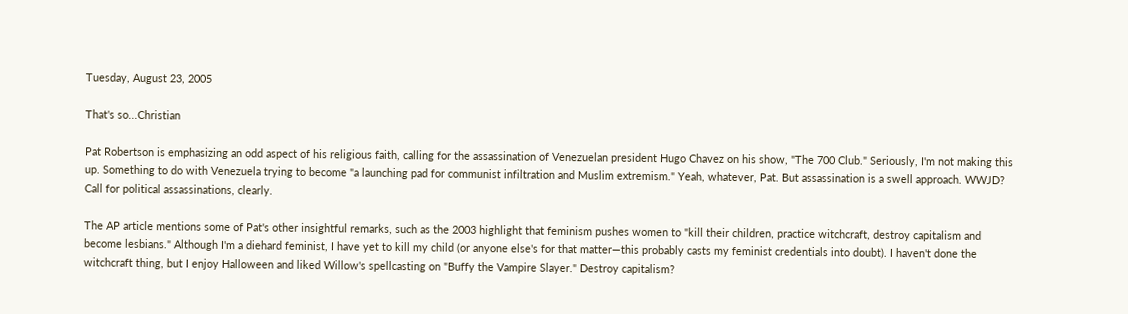Tuesday, August 23, 2005

That's so...Christian

Pat Robertson is emphasizing an odd aspect of his religious faith, calling for the assassination of Venezuelan president Hugo Chavez on his show, "The 700 Club." Seriously, I'm not making this up. Something to do with Venezuela trying to become "a launching pad for communist infiltration and Muslim extremism." Yeah, whatever, Pat. But assassination is a swell approach. WWJD? Call for political assassinations, clearly.

The AP article mentions some of Pat's other insightful remarks, such as the 2003 highlight that feminism pushes women to "kill their children, practice witchcraft, destroy capitalism and become lesbians." Although I'm a diehard feminist, I have yet to kill my child (or anyone else's for that matter—this probably casts my feminist credentials into doubt). I haven't done the witchcraft thing, but I enjoy Halloween and liked Willow's spellcasting on "Buffy the Vampire Slayer." Destroy capitalism?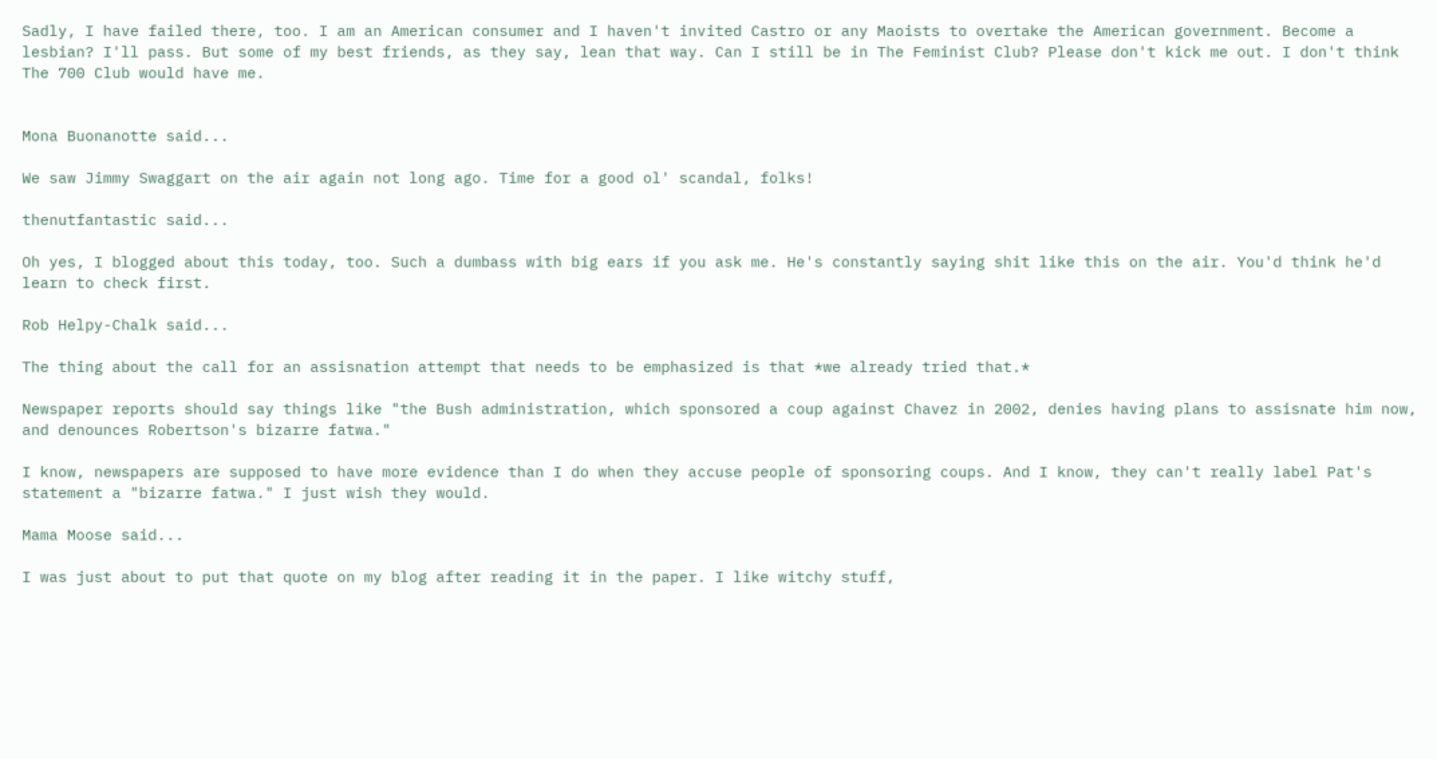Sadly, I have failed there, too. I am an American consumer and I haven't invited Castro or any Maoists to overtake the American government. Become a lesbian? I'll pass. But some of my best friends, as they say, lean that way. Can I still be in The Feminist Club? Please don't kick me out. I don't think The 700 Club would have me.


Mona Buonanotte said...

We saw Jimmy Swaggart on the air again not long ago. Time for a good ol' scandal, folks!

thenutfantastic said...

Oh yes, I blogged about this today, too. Such a dumbass with big ears if you ask me. He's constantly saying shit like this on the air. You'd think he'd learn to check first.

Rob Helpy-Chalk said...

The thing about the call for an assisnation attempt that needs to be emphasized is that *we already tried that.*

Newspaper reports should say things like "the Bush administration, which sponsored a coup against Chavez in 2002, denies having plans to assisnate him now, and denounces Robertson's bizarre fatwa."

I know, newspapers are supposed to have more evidence than I do when they accuse people of sponsoring coups. And I know, they can't really label Pat's statement a "bizarre fatwa." I just wish they would.

Mama Moose said...

I was just about to put that quote on my blog after reading it in the paper. I like witchy stuff,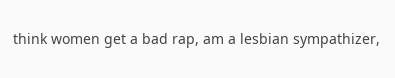think women get a bad rap, am a lesbian sympathizer,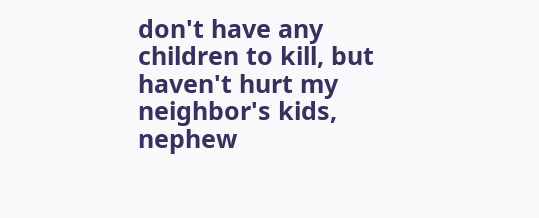don't have any children to kill, but haven't hurt my neighbor's kids, nephew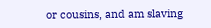or cousins, and am slaving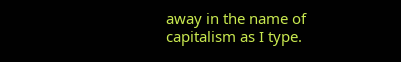away in the name of capitalism as I type.